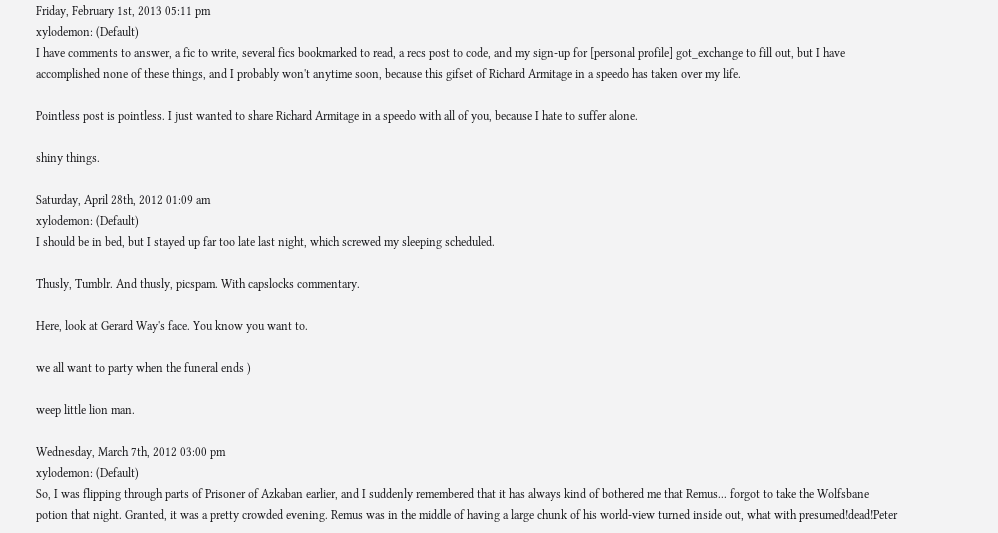Friday, February 1st, 2013 05:11 pm
xylodemon: (Default)
I have comments to answer, a fic to write, several fics bookmarked to read, a recs post to code, and my sign-up for [personal profile] got_exchange to fill out, but I have accomplished none of these things, and I probably won't anytime soon, because this gifset of Richard Armitage in a speedo has taken over my life.

Pointless post is pointless. I just wanted to share Richard Armitage in a speedo with all of you, because I hate to suffer alone.

shiny things.

Saturday, April 28th, 2012 01:09 am
xylodemon: (Default)
I should be in bed, but I stayed up far too late last night, which screwed my sleeping scheduled.

Thusly, Tumblr. And thusly, picspam. With capslocks commentary.

Here, look at Gerard Way's face. You know you want to.

we all want to party when the funeral ends )

weep little lion man.

Wednesday, March 7th, 2012 03:00 pm
xylodemon: (Default)
So, I was flipping through parts of Prisoner of Azkaban earlier, and I suddenly remembered that it has always kind of bothered me that Remus... forgot to take the Wolfsbane potion that night. Granted, it was a pretty crowded evening. Remus was in the middle of having a large chunk of his world-view turned inside out, what with presumed!dead!Peter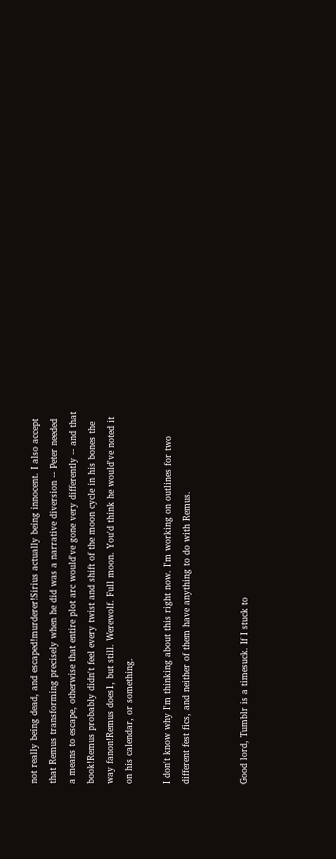not really being dead, and escaped!murderer!Sirius actually being innocent. I also accept that Remus transforming precisely when he did was a narrative diversion -- Peter needed a means to escape, otherwise that entire plot arc would've gone very differently -- and that book!Remus probably didn't feel every twist and shift of the moon cycle in his bones the way fanon!Remus does1, but still. Werewolf. Full moon. You'd think he would've noted it on his calendar, or something.

I don't know why I'm thinking about this right now. I'm working on outlines for two different fest fics, and neither of them have anything to do with Remus.


Good lord, Tumblr is a timesuck. If I stuck to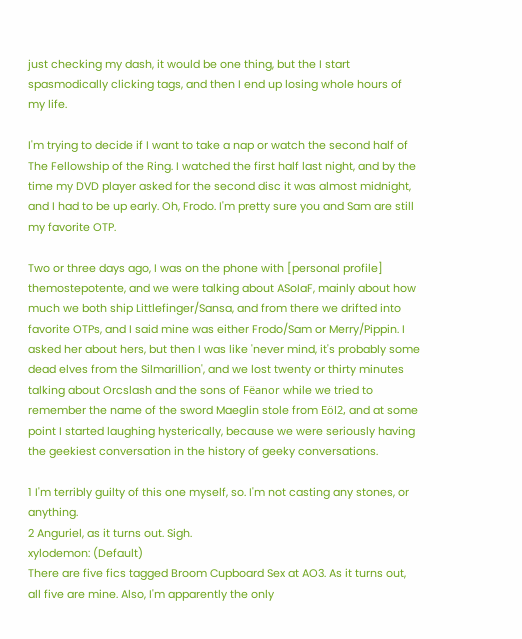just checking my dash, it would be one thing, but the I start spasmodically clicking tags, and then I end up losing whole hours of my life.

I'm trying to decide if I want to take a nap or watch the second half of The Fellowship of the Ring. I watched the first half last night, and by the time my DVD player asked for the second disc it was almost midnight, and I had to be up early. Oh, Frodo. I'm pretty sure you and Sam are still my favorite OTP.

Two or three days ago, I was on the phone with [personal profile] themostepotente, and we were talking about ASoIaF, mainly about how much we both ship Littlefinger/Sansa, and from there we drifted into favorite OTPs, and I said mine was either Frodo/Sam or Merry/Pippin. I asked her about hers, but then I was like 'never mind, it's probably some dead elves from the Silmarillion', and we lost twenty or thirty minutes talking about Orcslash and the sons of Fëanor while we tried to remember the name of the sword Maeglin stole from Eöl2, and at some point I started laughing hysterically, because we were seriously having the geekiest conversation in the history of geeky conversations.

1 I'm terribly guilty of this one myself, so. I'm not casting any stones, or anything.
2 Anguriel, as it turns out. Sigh.
xylodemon: (Default)
There are five fics tagged Broom Cupboard Sex at AO3. As it turns out, all five are mine. Also, I'm apparently the only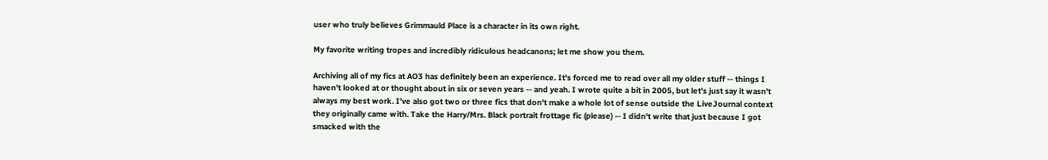user who truly believes Grimmauld Place is a character in its own right.

My favorite writing tropes and incredibly ridiculous headcanons; let me show you them.

Archiving all of my fics at AO3 has definitely been an experience. It's forced me to read over all my older stuff -- things I haven't looked at or thought about in six or seven years -- and yeah. I wrote quite a bit in 2005, but let's just say it wasn't always my best work. I've also got two or three fics that don't make a whole lot of sense outside the LiveJournal context they originally came with. Take the Harry/Mrs. Black portrait frottage fic (please) -- I didn't write that just because I got smacked with the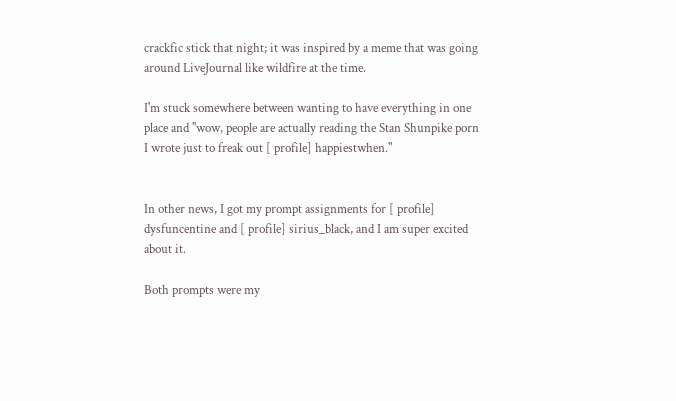crackfic stick that night; it was inspired by a meme that was going around LiveJournal like wildfire at the time.

I'm stuck somewhere between wanting to have everything in one place and "wow, people are actually reading the Stan Shunpike porn I wrote just to freak out [ profile] happiestwhen."


In other news, I got my prompt assignments for [ profile] dysfuncentine and [ profile] sirius_black, and I am super excited about it.

Both prompts were my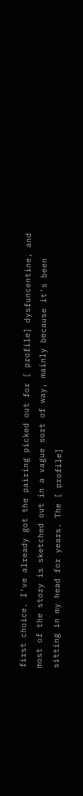first choice. I've already got the pairing picked out for [ profile] dysfuncentine, and most of the story is sketched out in a vague sort of way, mainly because it's been sitting in my head for years. The [ profile]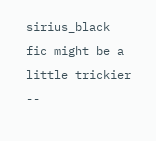sirius_black fic might be a little trickier --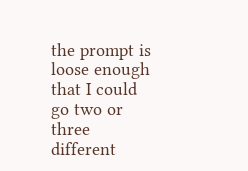the prompt is loose enough that I could go two or three different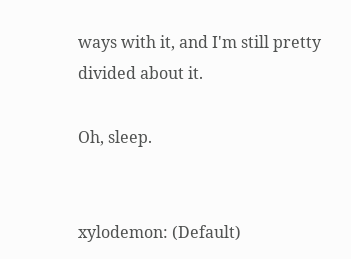ways with it, and I'm still pretty divided about it.

Oh, sleep.


xylodemon: (Default)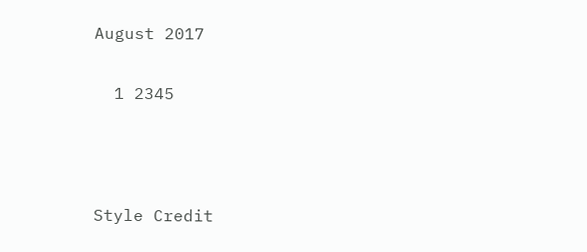August 2017

  1 2345



Style Credit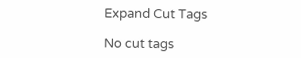Expand Cut Tags

No cut tags